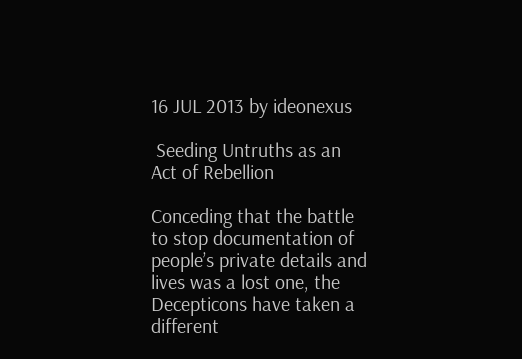16 JUL 2013 by ideonexus

 Seeding Untruths as an Act of Rebellion

Conceding that the battle to stop documentation of people’s private details and lives was a lost one, the Decepticons have taken a different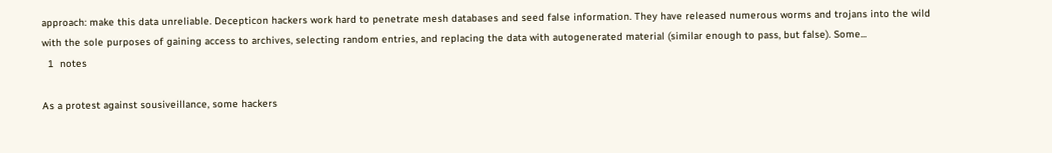approach: make this data unreliable. Decepticon hackers work hard to penetrate mesh databases and seed false information. They have released numerous worms and trojans into the wild with the sole purposes of gaining access to archives, selecting random entries, and replacing the data with autogenerated material (similar enough to pass, but false). Some...
  1  notes

As a protest against sousiveillance, some hackers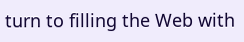turn to filling the Web with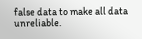false data to make all data unreliable.